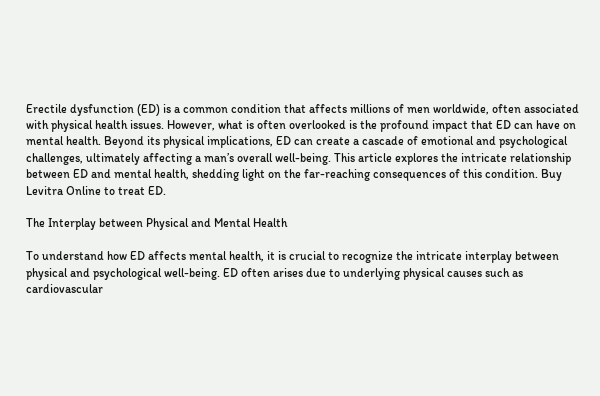Erectile dysfunction (ED) is a common condition that affects millions of men worldwide, often associated with physical health issues. However, what is often overlooked is the profound impact that ED can have on mental health. Beyond its physical implications, ED can create a cascade of emotional and psychological challenges, ultimately affecting a man’s overall well-being. This article explores the intricate relationship between ED and mental health, shedding light on the far-reaching consequences of this condition. Buy Levitra Online to treat ED.

The Interplay between Physical and Mental Health

To understand how ED affects mental health, it is crucial to recognize the intricate interplay between physical and psychological well-being. ED often arises due to underlying physical causes such as cardiovascular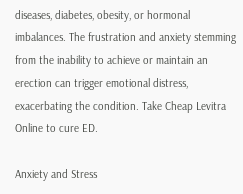diseases, diabetes, obesity, or hormonal imbalances. The frustration and anxiety stemming from the inability to achieve or maintain an erection can trigger emotional distress, exacerbating the condition. Take Cheap Levitra Online to cure ED.

Anxiety and Stress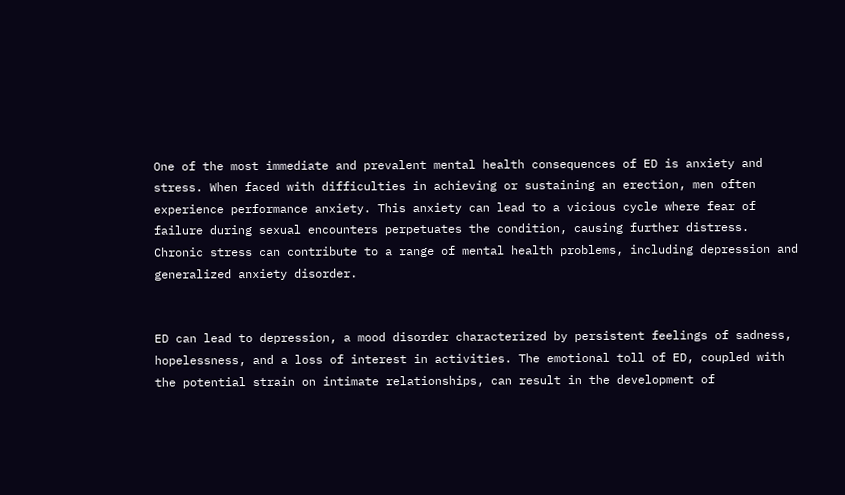One of the most immediate and prevalent mental health consequences of ED is anxiety and stress. When faced with difficulties in achieving or sustaining an erection, men often experience performance anxiety. This anxiety can lead to a vicious cycle where fear of failure during sexual encounters perpetuates the condition, causing further distress. Chronic stress can contribute to a range of mental health problems, including depression and generalized anxiety disorder.


ED can lead to depression, a mood disorder characterized by persistent feelings of sadness, hopelessness, and a loss of interest in activities. The emotional toll of ED, coupled with the potential strain on intimate relationships, can result in the development of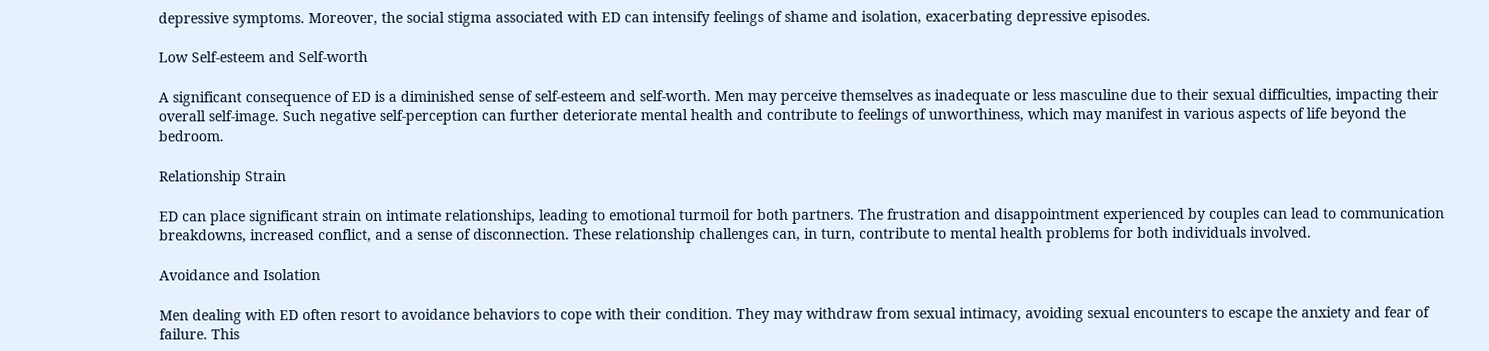depressive symptoms. Moreover, the social stigma associated with ED can intensify feelings of shame and isolation, exacerbating depressive episodes.

Low Self-esteem and Self-worth

A significant consequence of ED is a diminished sense of self-esteem and self-worth. Men may perceive themselves as inadequate or less masculine due to their sexual difficulties, impacting their overall self-image. Such negative self-perception can further deteriorate mental health and contribute to feelings of unworthiness, which may manifest in various aspects of life beyond the bedroom.

Relationship Strain

ED can place significant strain on intimate relationships, leading to emotional turmoil for both partners. The frustration and disappointment experienced by couples can lead to communication breakdowns, increased conflict, and a sense of disconnection. These relationship challenges can, in turn, contribute to mental health problems for both individuals involved.

Avoidance and Isolation

Men dealing with ED often resort to avoidance behaviors to cope with their condition. They may withdraw from sexual intimacy, avoiding sexual encounters to escape the anxiety and fear of failure. This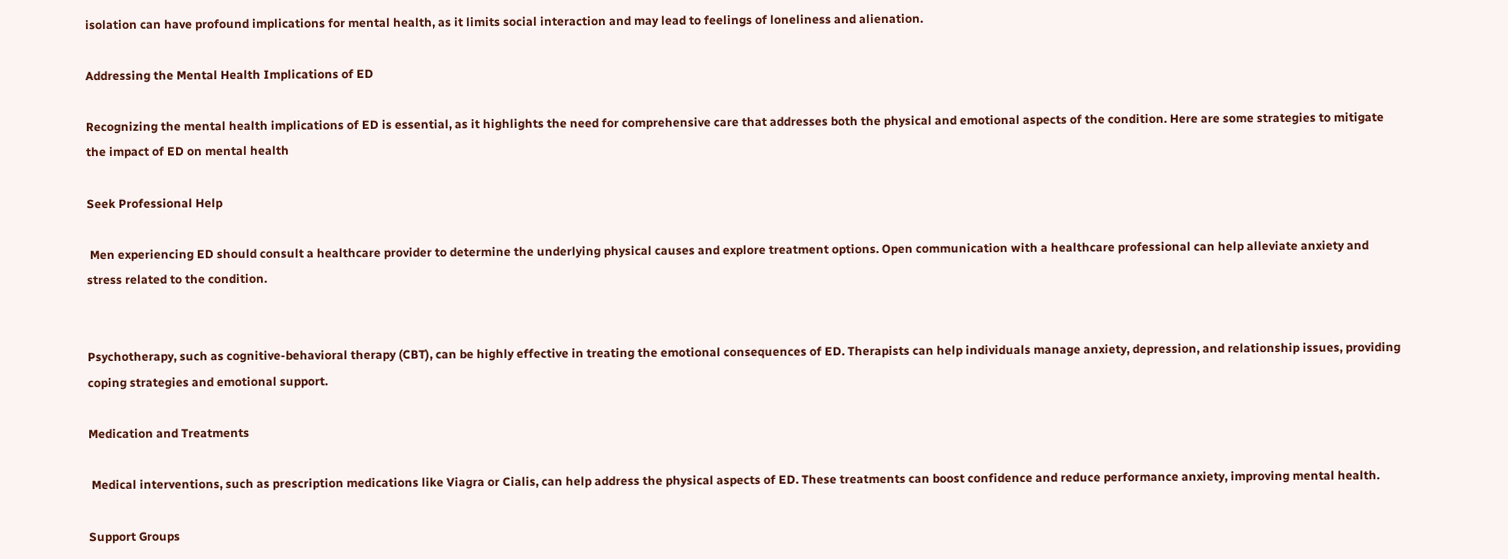isolation can have profound implications for mental health, as it limits social interaction and may lead to feelings of loneliness and alienation.

Addressing the Mental Health Implications of ED

Recognizing the mental health implications of ED is essential, as it highlights the need for comprehensive care that addresses both the physical and emotional aspects of the condition. Here are some strategies to mitigate the impact of ED on mental health

Seek Professional Help

 Men experiencing ED should consult a healthcare provider to determine the underlying physical causes and explore treatment options. Open communication with a healthcare professional can help alleviate anxiety and stress related to the condition.


Psychotherapy, such as cognitive-behavioral therapy (CBT), can be highly effective in treating the emotional consequences of ED. Therapists can help individuals manage anxiety, depression, and relationship issues, providing coping strategies and emotional support.

Medication and Treatments

 Medical interventions, such as prescription medications like Viagra or Cialis, can help address the physical aspects of ED. These treatments can boost confidence and reduce performance anxiety, improving mental health.

Support Groups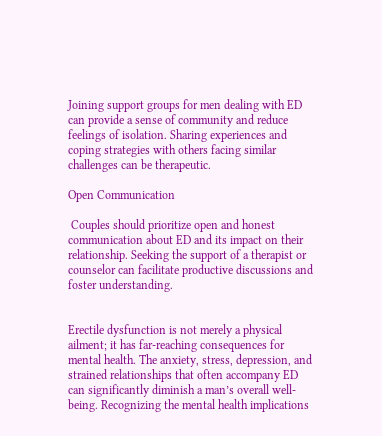Joining support groups for men dealing with ED can provide a sense of community and reduce feelings of isolation. Sharing experiences and coping strategies with others facing similar challenges can be therapeutic.

Open Communication

 Couples should prioritize open and honest communication about ED and its impact on their relationship. Seeking the support of a therapist or counselor can facilitate productive discussions and foster understanding.


Erectile dysfunction is not merely a physical ailment; it has far-reaching consequences for mental health. The anxiety, stress, depression, and strained relationships that often accompany ED can significantly diminish a man’s overall well-being. Recognizing the mental health implications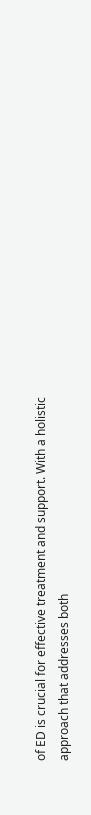of ED is crucial for effective treatment and support. With a holistic approach that addresses both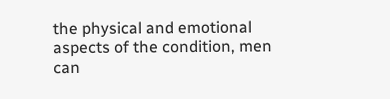the physical and emotional aspects of the condition, men can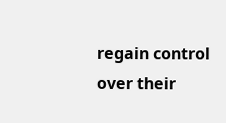regain control over their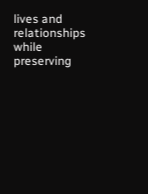lives and relationships while preserving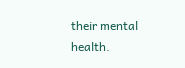their mental health.